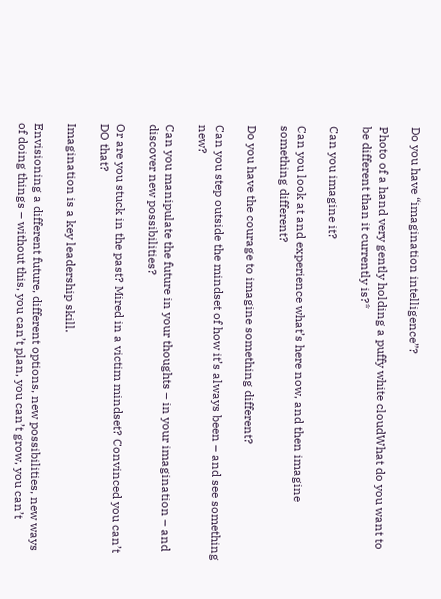Do you have “imagination intelligence”?

Photo of a hand very gently holding a puffy white cloudWhat do you want to be different than it currently is?*

Can you imagine it?

Can you look at and experience what’s here now, and then imagine something different?

Do you have the courage to imagine something different?

Can you step outside the mindset of how it’s always been – and see something new?

Can you manipulate the future in your thoughts – in your imagination – and discover new possibilities?

Or are you stuck in the past? Mired in a victim mindset? Convinced you can’t DO that?

Imagination is a key leadership skill.

Envisioning a different future, different options, new possibilities, new ways of doing things – without this, you can’t plan, you can’t grow, you can’t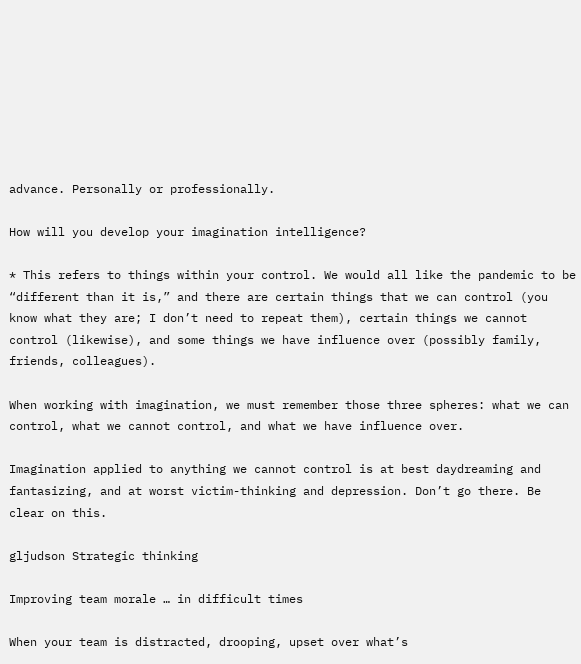advance. Personally or professionally.

How will you develop your imagination intelligence?

* This refers to things within your control. We would all like the pandemic to be “different than it is,” and there are certain things that we can control (you know what they are; I don’t need to repeat them), certain things we cannot control (likewise), and some things we have influence over (possibly family, friends, colleagues).

When working with imagination, we must remember those three spheres: what we can control, what we cannot control, and what we have influence over.

Imagination applied to anything we cannot control is at best daydreaming and fantasizing, and at worst victim-thinking and depression. Don’t go there. Be clear on this.

gljudson Strategic thinking

Improving team morale … in difficult times

When your team is distracted, drooping, upset over what’s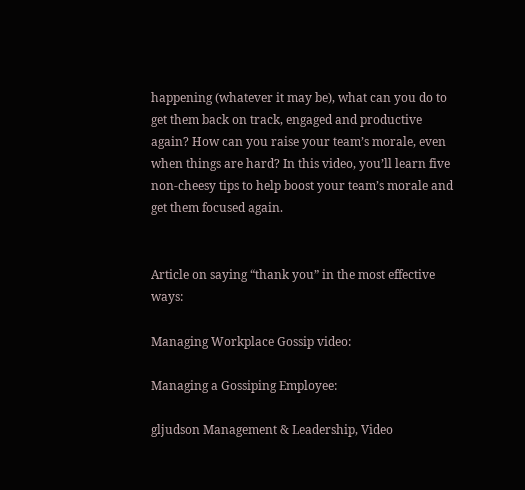happening (whatever it may be), what can you do to get them back on track, engaged and productive again? How can you raise your team’s morale, even when things are hard? In this video, you’ll learn five non-cheesy tips to help boost your team’s morale and get them focused again.


Article on saying “thank you” in the most effective ways:

Managing Workplace Gossip video:

Managing a Gossiping Employee:

gljudson Management & Leadership, Video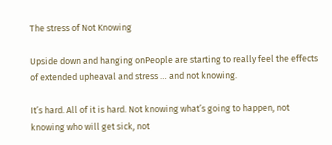The stress of Not Knowing

Upside down and hanging onPeople are starting to really feel the effects of extended upheaval and stress … and not knowing.

It’s hard. All of it is hard. Not knowing what’s going to happen, not knowing who will get sick, not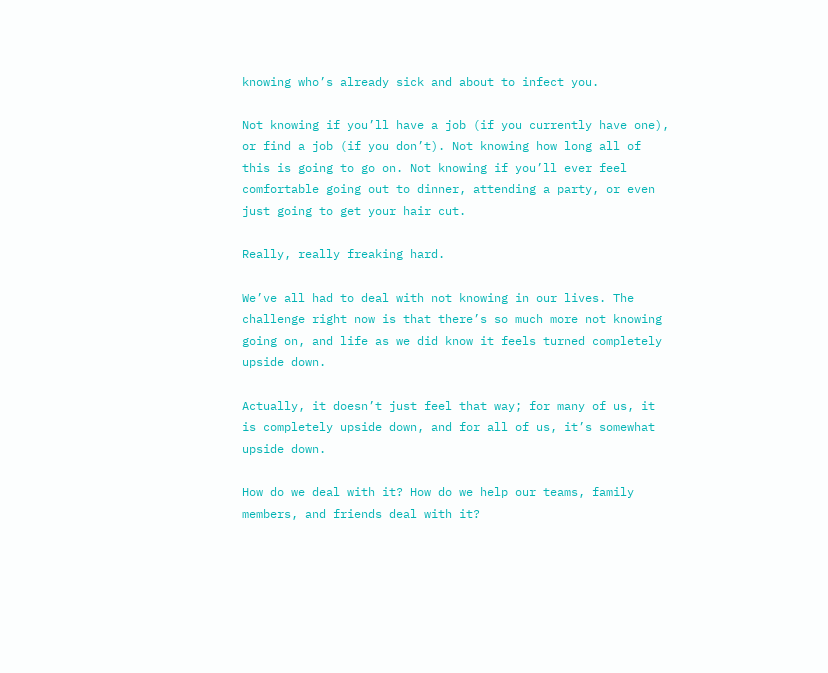knowing who’s already sick and about to infect you.

Not knowing if you’ll have a job (if you currently have one), or find a job (if you don’t). Not knowing how long all of this is going to go on. Not knowing if you’ll ever feel comfortable going out to dinner, attending a party, or even just going to get your hair cut.

Really, really freaking hard.

We’ve all had to deal with not knowing in our lives. The challenge right now is that there’s so much more not knowing going on, and life as we did know it feels turned completely upside down.

Actually, it doesn’t just feel that way; for many of us, it is completely upside down, and for all of us, it’s somewhat upside down.

How do we deal with it? How do we help our teams, family members, and friends deal with it?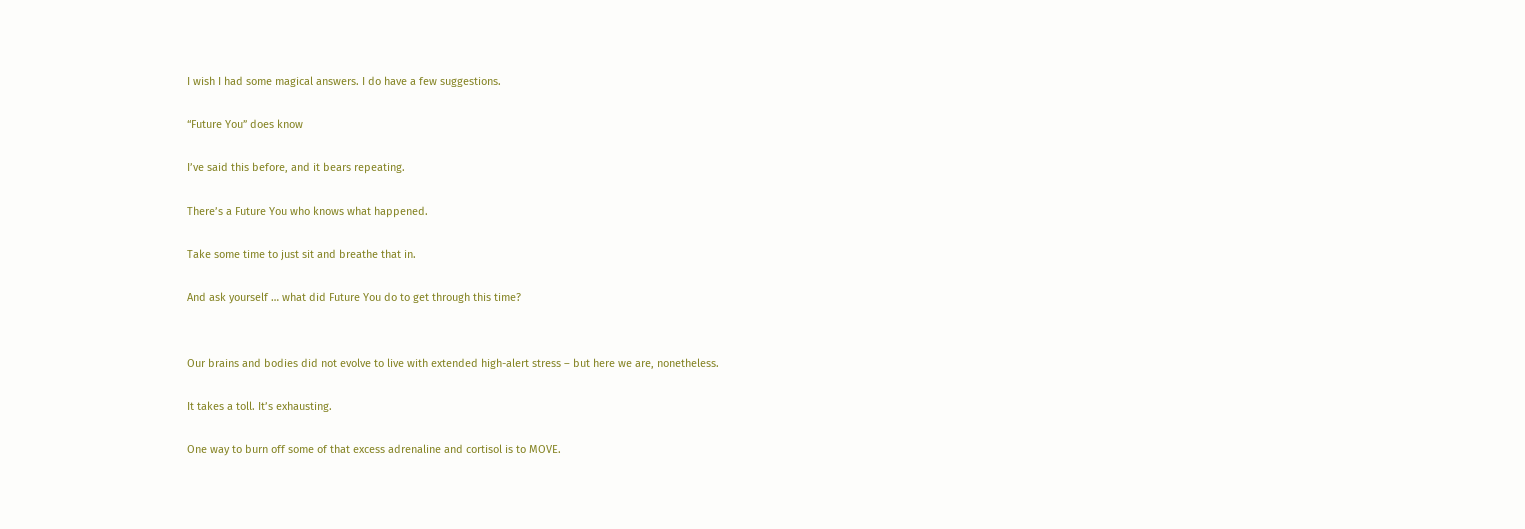I wish I had some magical answers. I do have a few suggestions.

“Future You” does know

I’ve said this before, and it bears repeating.

There’s a Future You who knows what happened.

Take some time to just sit and breathe that in.

And ask yourself … what did Future You do to get through this time?


Our brains and bodies did not evolve to live with extended high-alert stress – but here we are, nonetheless.

It takes a toll. It’s exhausting.

One way to burn off some of that excess adrenaline and cortisol is to MOVE.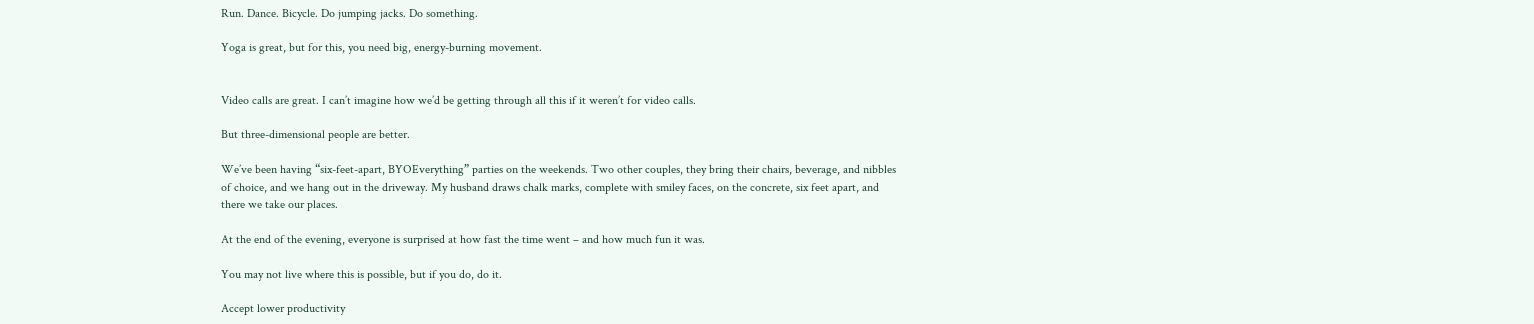Run. Dance. Bicycle. Do jumping jacks. Do something.

Yoga is great, but for this, you need big, energy-burning movement.


Video calls are great. I can’t imagine how we’d be getting through all this if it weren’t for video calls.

But three-dimensional people are better.

We’ve been having “six-feet-apart, BYOEverything” parties on the weekends. Two other couples, they bring their chairs, beverage, and nibbles of choice, and we hang out in the driveway. My husband draws chalk marks, complete with smiley faces, on the concrete, six feet apart, and there we take our places.

At the end of the evening, everyone is surprised at how fast the time went – and how much fun it was.

You may not live where this is possible, but if you do, do it.

Accept lower productivity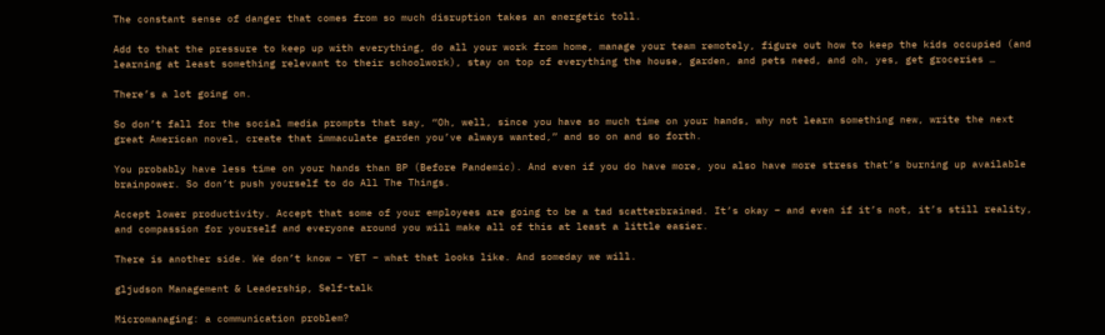The constant sense of danger that comes from so much disruption takes an energetic toll.

Add to that the pressure to keep up with everything, do all your work from home, manage your team remotely, figure out how to keep the kids occupied (and learning at least something relevant to their schoolwork), stay on top of everything the house, garden, and pets need, and oh, yes, get groceries …

There’s a lot going on.

So don’t fall for the social media prompts that say, “Oh, well, since you have so much time on your hands, why not learn something new, write the next great American novel, create that immaculate garden you’ve always wanted,” and so on and so forth.

You probably have less time on your hands than BP (Before Pandemic). And even if you do have more, you also have more stress that’s burning up available brainpower. So don’t push yourself to do All The Things.

Accept lower productivity. Accept that some of your employees are going to be a tad scatterbrained. It’s okay – and even if it’s not, it’s still reality, and compassion for yourself and everyone around you will make all of this at least a little easier.

There is another side. We don’t know – YET – what that looks like. And someday we will.

gljudson Management & Leadership, Self-talk

Micromanaging: a communication problem?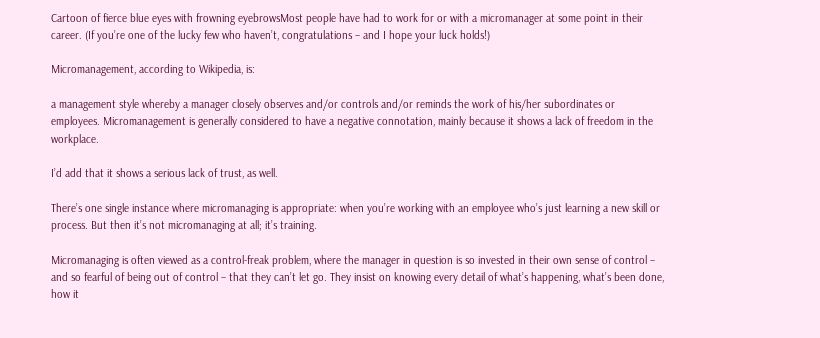Cartoon of fierce blue eyes with frowning eyebrowsMost people have had to work for or with a micromanager at some point in their career. (If you’re one of the lucky few who haven’t, congratulations – and I hope your luck holds!)

Micromanagement, according to Wikipedia, is:

a management style whereby a manager closely observes and/or controls and/or reminds the work of his/her subordinates or employees. Micromanagement is generally considered to have a negative connotation, mainly because it shows a lack of freedom in the workplace.

I’d add that it shows a serious lack of trust, as well.

There’s one single instance where micromanaging is appropriate: when you’re working with an employee who’s just learning a new skill or process. But then it’s not micromanaging at all; it’s training.

Micromanaging is often viewed as a control-freak problem, where the manager in question is so invested in their own sense of control – and so fearful of being out of control – that they can’t let go. They insist on knowing every detail of what’s happening, what’s been done, how it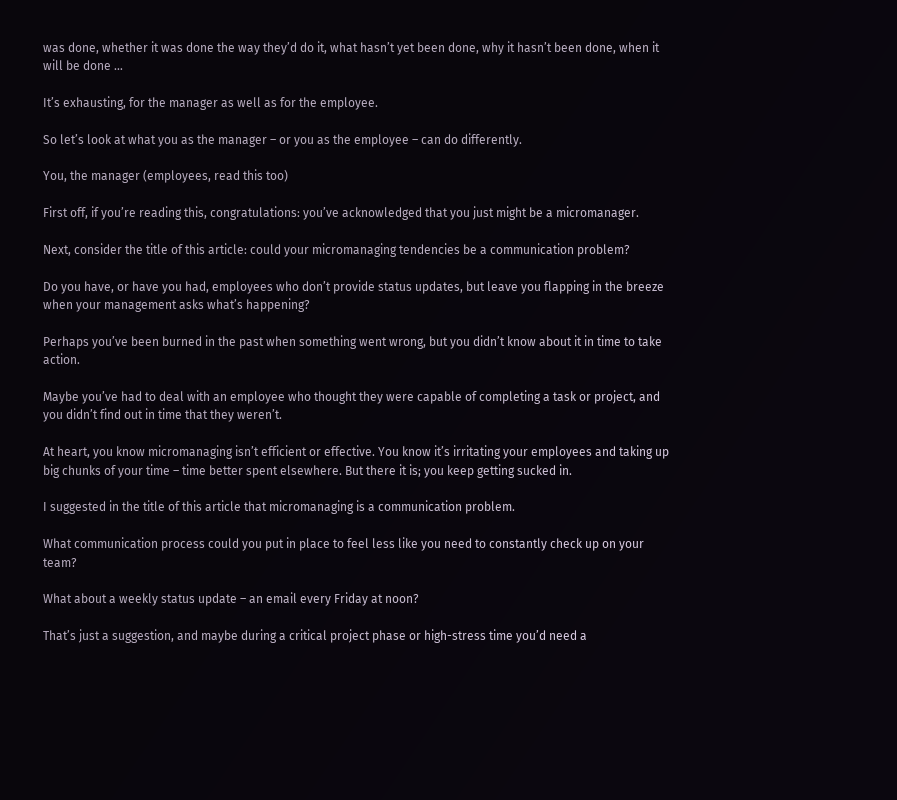was done, whether it was done the way they’d do it, what hasn’t yet been done, why it hasn’t been done, when it will be done …

It’s exhausting, for the manager as well as for the employee.

So let’s look at what you as the manager – or you as the employee – can do differently.

You, the manager (employees, read this too)

First off, if you’re reading this, congratulations: you’ve acknowledged that you just might be a micromanager.

Next, consider the title of this article: could your micromanaging tendencies be a communication problem?

Do you have, or have you had, employees who don’t provide status updates, but leave you flapping in the breeze when your management asks what’s happening?

Perhaps you’ve been burned in the past when something went wrong, but you didn’t know about it in time to take action.

Maybe you’ve had to deal with an employee who thought they were capable of completing a task or project, and you didn’t find out in time that they weren’t.

At heart, you know micromanaging isn’t efficient or effective. You know it’s irritating your employees and taking up big chunks of your time – time better spent elsewhere. But there it is; you keep getting sucked in.

I suggested in the title of this article that micromanaging is a communication problem.

What communication process could you put in place to feel less like you need to constantly check up on your team?

What about a weekly status update – an email every Friday at noon?

That’s just a suggestion, and maybe during a critical project phase or high-stress time you’d need a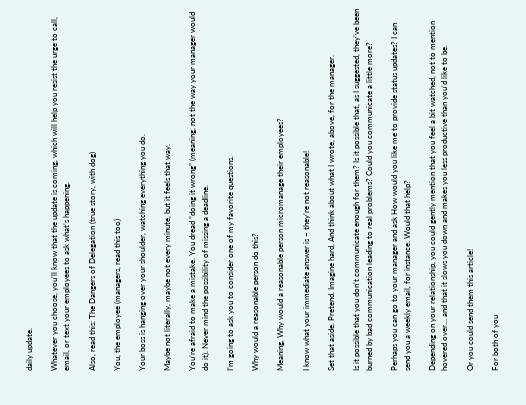daily update.

Whatever you choose, you’ll know that the update is coming, which will help you resist the urge to call, email, or text your employees to ask what’s happening.

Also, read this: The Dangers of Delegation (true story, with dog)

You, the employee (managers, read this too)

Your boss is hanging over your shoulder, watching everything you do.

Maybe not literally, maybe not every minute, but it feels that way.

You’re afraid to make a mistake. You dread “doing it wrong” (meaning, not the way your manager would do it). Never mind the possibility of missing a deadline.

I’m going to ask you to consider one of my favorite questions.

Why would a reasonable person do this?

Meaning, Why would a reasonable person micromanage their employees?

I know what your immediate answer is – they’re not reasonable!

Set that aside. Pretend. Imagine hard. And think about what I wrote, above, for the manager.

Is it possible that you don’t communicate enough for them? Is it possible that, as I suggested, they’ve been burned by bad communication leading to real problems? Could you communicate a little more?

Perhaps you can go to your manager and ask How would you like me to provide status updates? I can send you a weekly email, for instance. Would that help?

Depending on your relationship, you could gently mention that you feel a bit watched, not to mention hovered over… and that it slows you down and makes you less productive than you’d like to be.

Or you could send them this article!

For both of you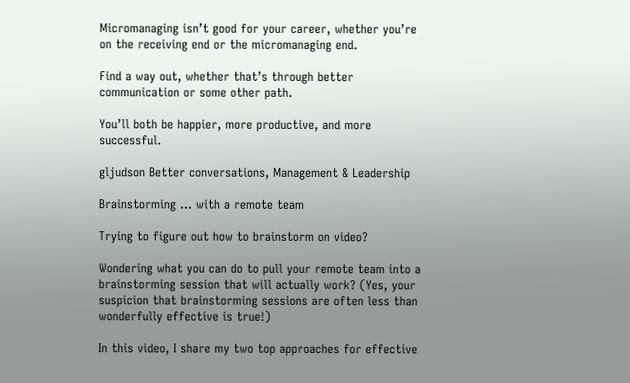Micromanaging isn’t good for your career, whether you’re on the receiving end or the micromanaging end.

Find a way out, whether that’s through better communication or some other path.

You’ll both be happier, more productive, and more successful.

gljudson Better conversations, Management & Leadership

Brainstorming … with a remote team

Trying to figure out how to brainstorm on video?

Wondering what you can do to pull your remote team into a brainstorming session that will actually work? (Yes, your suspicion that brainstorming sessions are often less than wonderfully effective is true!)

In this video, I share my two top approaches for effective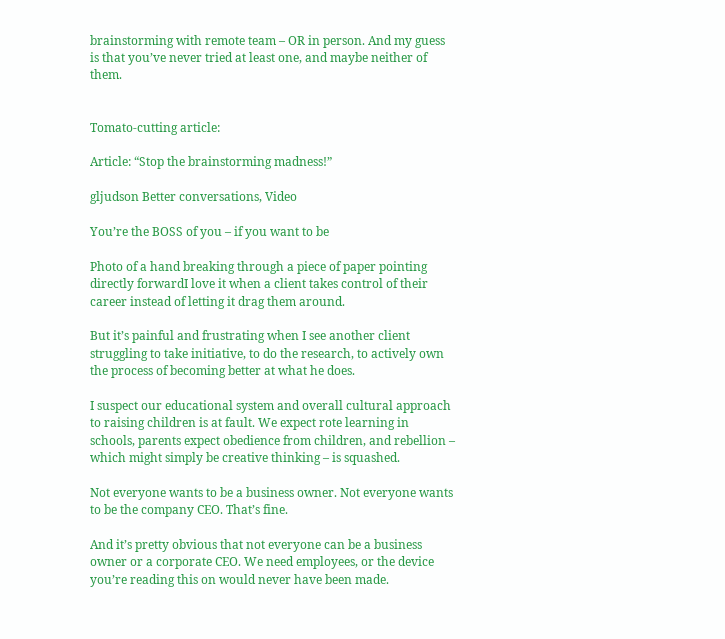brainstorming with remote team – OR in person. And my guess is that you’ve never tried at least one, and maybe neither of them.


Tomato-cutting article:

Article: “Stop the brainstorming madness!”

gljudson Better conversations, Video

You’re the BOSS of you – if you want to be

Photo of a hand breaking through a piece of paper pointing directly forwardI love it when a client takes control of their career instead of letting it drag them around.

But it’s painful and frustrating when I see another client struggling to take initiative, to do the research, to actively own the process of becoming better at what he does.

I suspect our educational system and overall cultural approach to raising children is at fault. We expect rote learning in schools, parents expect obedience from children, and rebellion – which might simply be creative thinking – is squashed.

Not everyone wants to be a business owner. Not everyone wants to be the company CEO. That’s fine.

And it’s pretty obvious that not everyone can be a business owner or a corporate CEO. We need employees, or the device you’re reading this on would never have been made.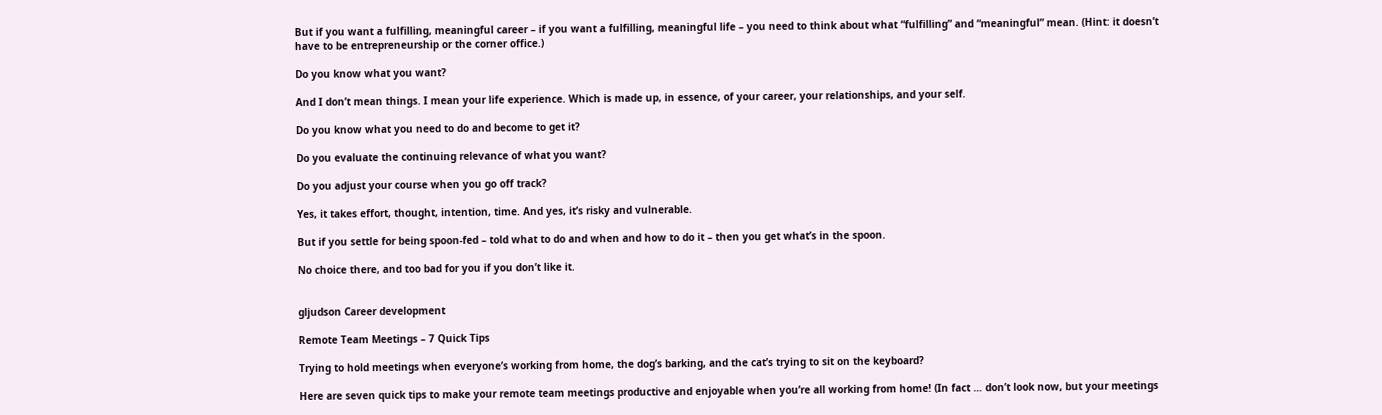But if you want a fulfilling, meaningful career – if you want a fulfilling, meaningful life – you need to think about what “fulfilling” and “meaningful” mean. (Hint: it doesn’t have to be entrepreneurship or the corner office.)

Do you know what you want?

And I don’t mean things. I mean your life experience. Which is made up, in essence, of your career, your relationships, and your self.

Do you know what you need to do and become to get it?

Do you evaluate the continuing relevance of what you want?

Do you adjust your course when you go off track?

Yes, it takes effort, thought, intention, time. And yes, it’s risky and vulnerable.

But if you settle for being spoon-fed – told what to do and when and how to do it – then you get what’s in the spoon.

No choice there, and too bad for you if you don’t like it.


gljudson Career development

Remote Team Meetings – 7 Quick Tips

Trying to hold meetings when everyone’s working from home, the dog’s barking, and the cat’s trying to sit on the keyboard?

Here are seven quick tips to make your remote team meetings productive and enjoyable when you’re all working from home! (In fact … don’t look now, but your meetings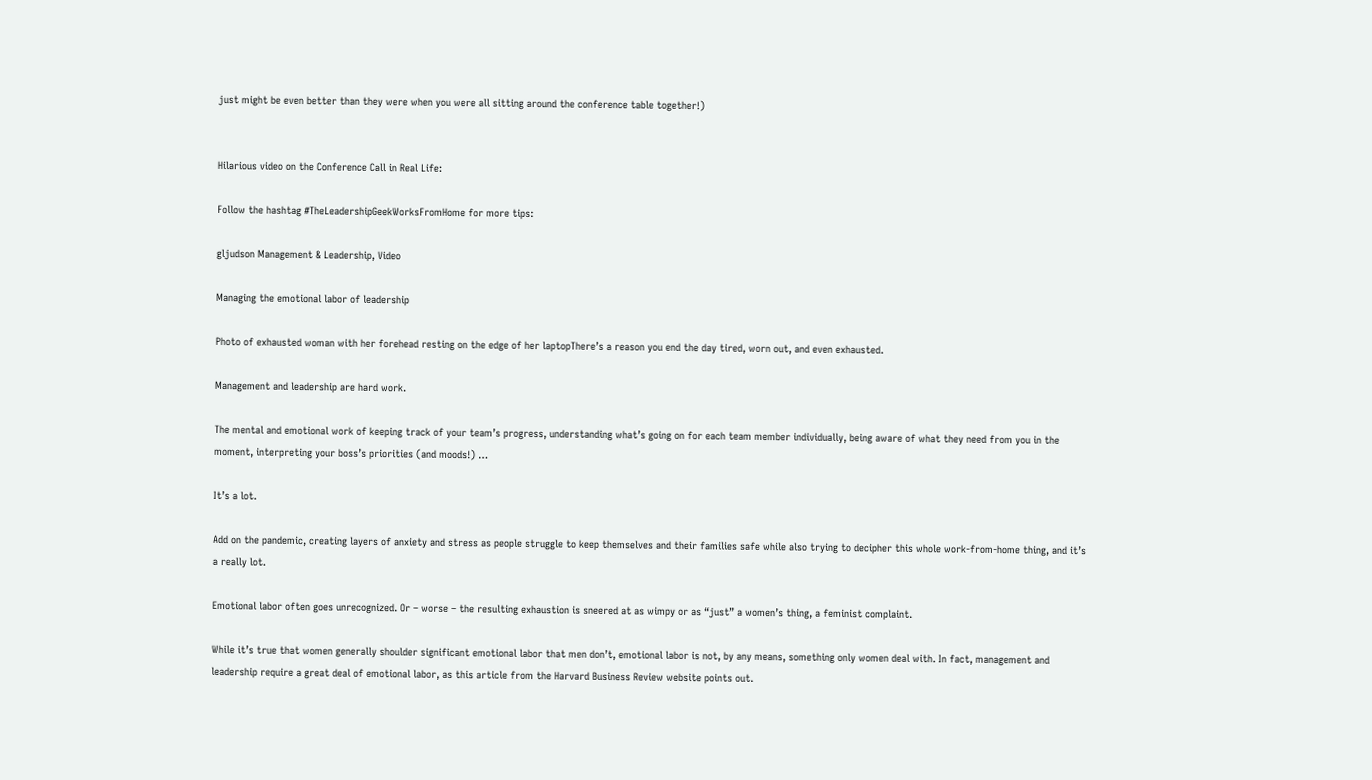just might be even better than they were when you were all sitting around the conference table together!)


Hilarious video on the Conference Call in Real Life:

Follow the hashtag #TheLeadershipGeekWorksFromHome for more tips:

gljudson Management & Leadership, Video

Managing the emotional labor of leadership

Photo of exhausted woman with her forehead resting on the edge of her laptopThere’s a reason you end the day tired, worn out, and even exhausted.

Management and leadership are hard work.

The mental and emotional work of keeping track of your team’s progress, understanding what’s going on for each team member individually, being aware of what they need from you in the moment, interpreting your boss’s priorities (and moods!) …

It’s a lot.

Add on the pandemic, creating layers of anxiety and stress as people struggle to keep themselves and their families safe while also trying to decipher this whole work-from-home thing, and it’s a really lot.

Emotional labor often goes unrecognized. Or – worse – the resulting exhaustion is sneered at as wimpy or as “just” a women’s thing, a feminist complaint.

While it’s true that women generally shoulder significant emotional labor that men don’t, emotional labor is not, by any means, something only women deal with. In fact, management and leadership require a great deal of emotional labor, as this article from the Harvard Business Review website points out.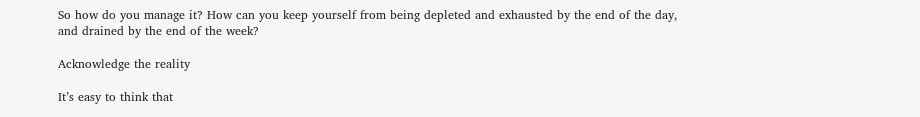So how do you manage it? How can you keep yourself from being depleted and exhausted by the end of the day, and drained by the end of the week?

Acknowledge the reality

It’s easy to think that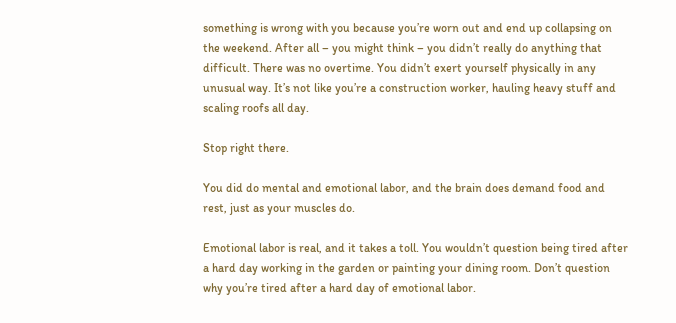something is wrong with you because you’re worn out and end up collapsing on the weekend. After all – you might think – you didn’t really do anything that difficult. There was no overtime. You didn’t exert yourself physically in any unusual way. It’s not like you’re a construction worker, hauling heavy stuff and scaling roofs all day.

Stop right there.

You did do mental and emotional labor, and the brain does demand food and rest, just as your muscles do.

Emotional labor is real, and it takes a toll. You wouldn’t question being tired after a hard day working in the garden or painting your dining room. Don’t question why you’re tired after a hard day of emotional labor.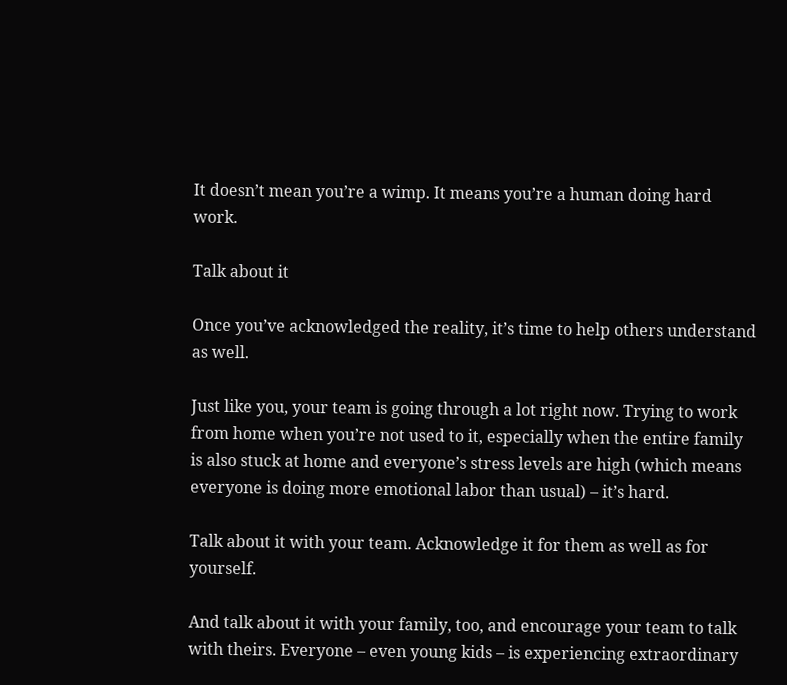It doesn’t mean you’re a wimp. It means you’re a human doing hard work.

Talk about it

Once you’ve acknowledged the reality, it’s time to help others understand as well.

Just like you, your team is going through a lot right now. Trying to work from home when you’re not used to it, especially when the entire family is also stuck at home and everyone’s stress levels are high (which means everyone is doing more emotional labor than usual) – it’s hard.

Talk about it with your team. Acknowledge it for them as well as for yourself.

And talk about it with your family, too, and encourage your team to talk with theirs. Everyone – even young kids – is experiencing extraordinary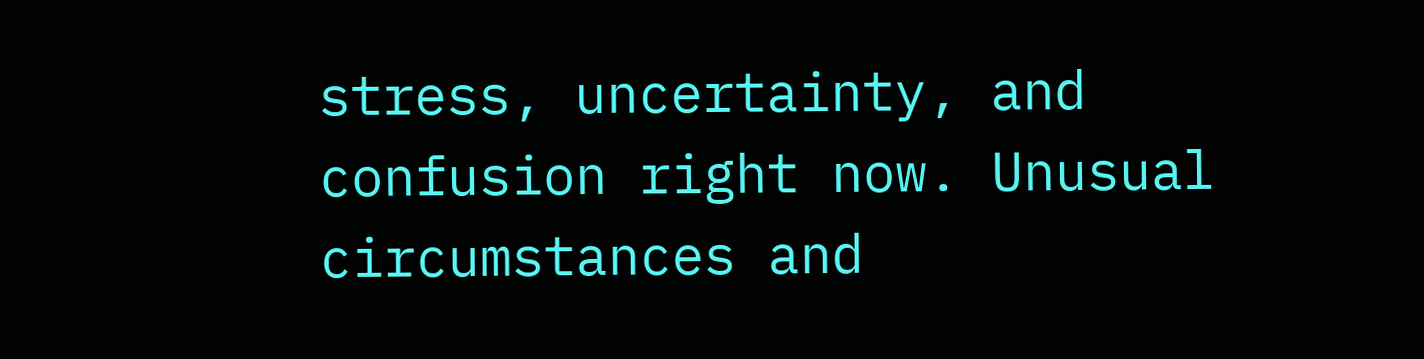stress, uncertainty, and confusion right now. Unusual circumstances and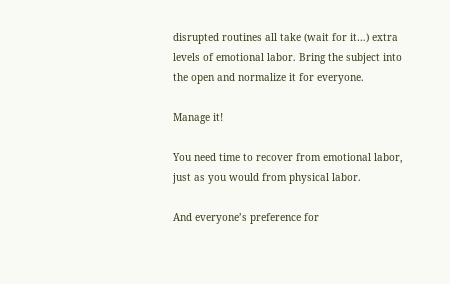disrupted routines all take (wait for it…) extra levels of emotional labor. Bring the subject into the open and normalize it for everyone.

Manage it!

You need time to recover from emotional labor, just as you would from physical labor.

And everyone’s preference for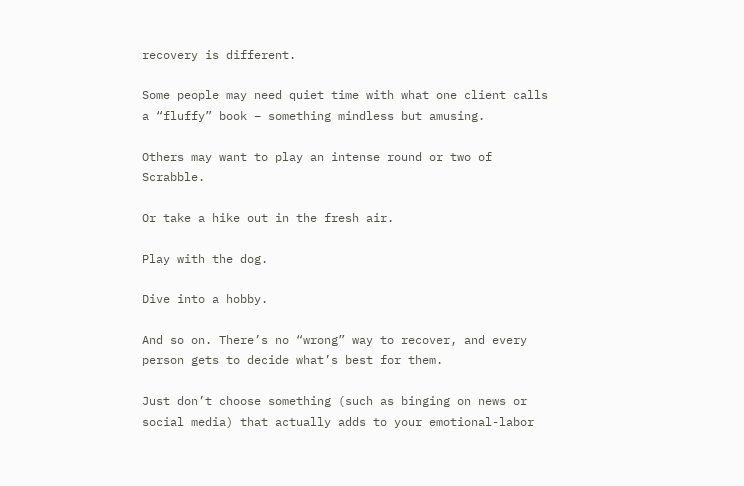recovery is different.

Some people may need quiet time with what one client calls a “fluffy” book – something mindless but amusing.

Others may want to play an intense round or two of Scrabble.

Or take a hike out in the fresh air.

Play with the dog.

Dive into a hobby.

And so on. There’s no “wrong” way to recover, and every person gets to decide what’s best for them.

Just don’t choose something (such as binging on news or social media) that actually adds to your emotional-labor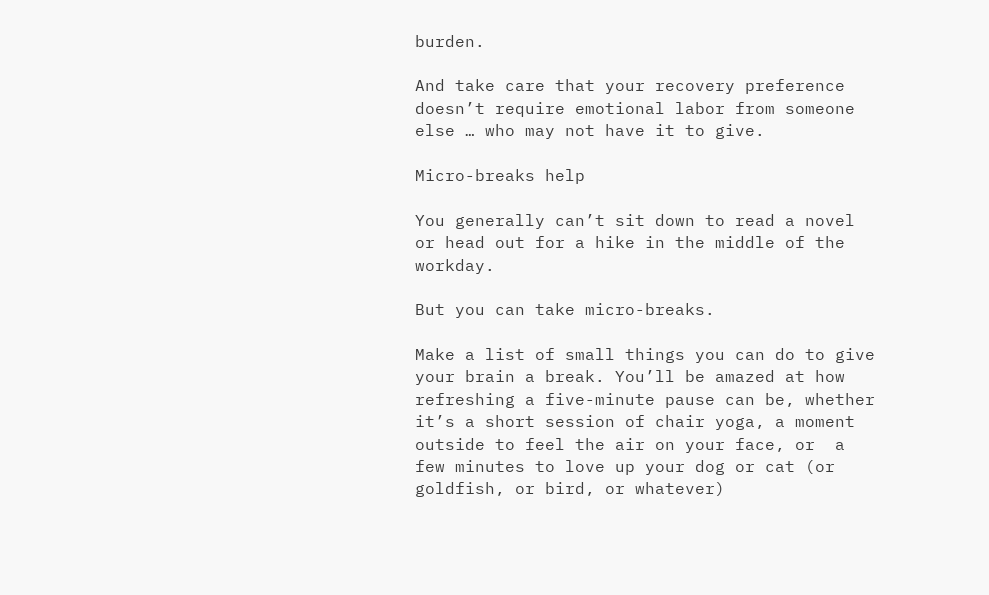burden.

And take care that your recovery preference doesn’t require emotional labor from someone else … who may not have it to give.

Micro-breaks help

You generally can’t sit down to read a novel or head out for a hike in the middle of the workday.

But you can take micro-breaks.

Make a list of small things you can do to give your brain a break. You’ll be amazed at how refreshing a five-minute pause can be, whether it’s a short session of chair yoga, a moment outside to feel the air on your face, or  a few minutes to love up your dog or cat (or goldfish, or bird, or whatever)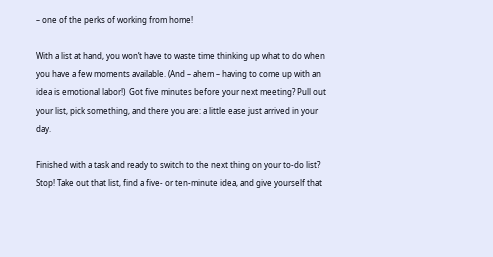– one of the perks of working from home!

With a list at hand, you won’t have to waste time thinking up what to do when you have a few moments available. (And – ahem – having to come up with an idea is emotional labor!)  Got five minutes before your next meeting? Pull out your list, pick something, and there you are: a little ease just arrived in your day.

Finished with a task and ready to switch to the next thing on your to-do list? Stop! Take out that list, find a five- or ten-minute idea, and give yourself that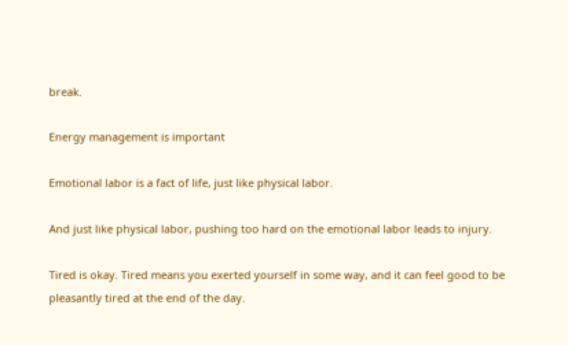break.

Energy management is important

Emotional labor is a fact of life, just like physical labor.

And just like physical labor, pushing too hard on the emotional labor leads to injury.

Tired is okay. Tired means you exerted yourself in some way, and it can feel good to be pleasantly tired at the end of the day.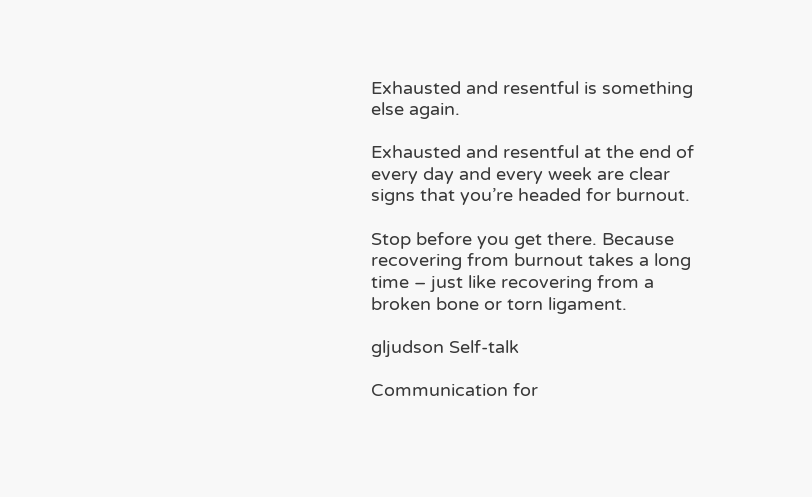Exhausted and resentful is something else again.

Exhausted and resentful at the end of every day and every week are clear signs that you’re headed for burnout.

Stop before you get there. Because recovering from burnout takes a long time – just like recovering from a broken bone or torn ligament.

gljudson Self-talk

Communication for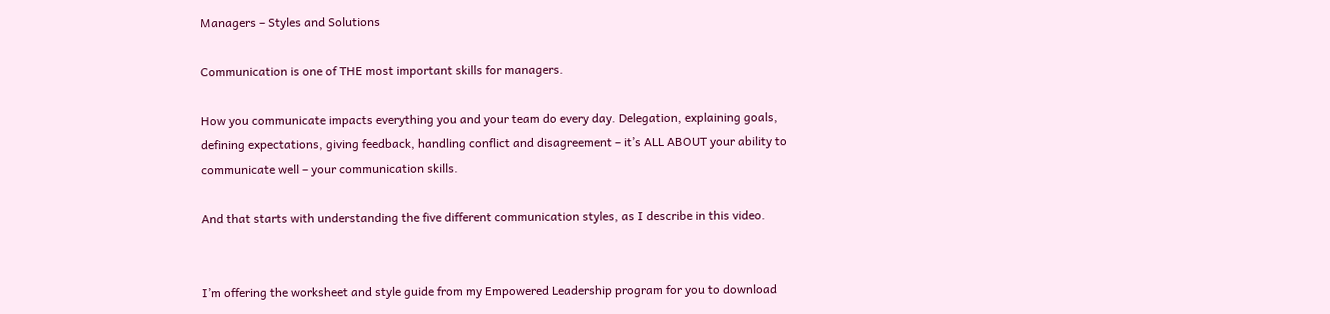Managers – Styles and Solutions

Communication is one of THE most important skills for managers.

How you communicate impacts everything you and your team do every day. Delegation, explaining goals, defining expectations, giving feedback, handling conflict and disagreement – it’s ALL ABOUT your ability to communicate well – your communication skills.

And that starts with understanding the five different communication styles, as I describe in this video.


I’m offering the worksheet and style guide from my Empowered Leadership program for you to download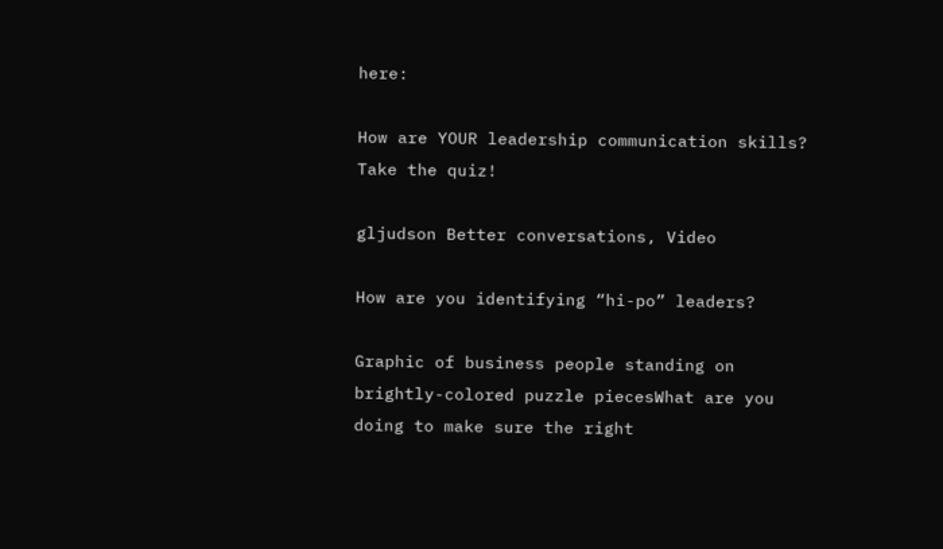here:

How are YOUR leadership communication skills? Take the quiz!

gljudson Better conversations, Video

How are you identifying “hi-po” leaders?

Graphic of business people standing on brightly-colored puzzle piecesWhat are you doing to make sure the right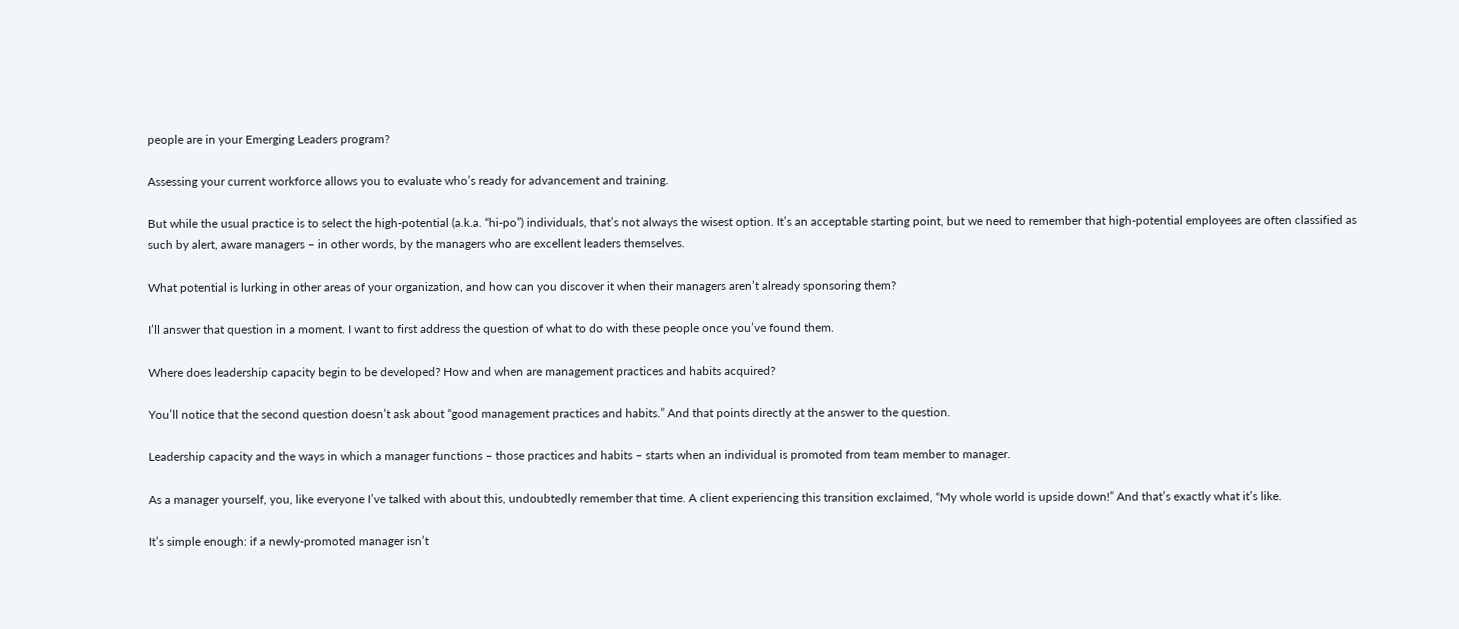people are in your Emerging Leaders program?

Assessing your current workforce allows you to evaluate who’s ready for advancement and training.

But while the usual practice is to select the high-potential (a.k.a. “hi-po”) individuals, that’s not always the wisest option. It’s an acceptable starting point, but we need to remember that high-potential employees are often classified as such by alert, aware managers – in other words, by the managers who are excellent leaders themselves.

What potential is lurking in other areas of your organization, and how can you discover it when their managers aren’t already sponsoring them?

I’ll answer that question in a moment. I want to first address the question of what to do with these people once you’ve found them.

Where does leadership capacity begin to be developed? How and when are management practices and habits acquired?

You’ll notice that the second question doesn’t ask about “good management practices and habits.” And that points directly at the answer to the question.

Leadership capacity and the ways in which a manager functions – those practices and habits – starts when an individual is promoted from team member to manager.

As a manager yourself, you, like everyone I’ve talked with about this, undoubtedly remember that time. A client experiencing this transition exclaimed, “My whole world is upside down!” And that’s exactly what it’s like.

It’s simple enough: if a newly-promoted manager isn’t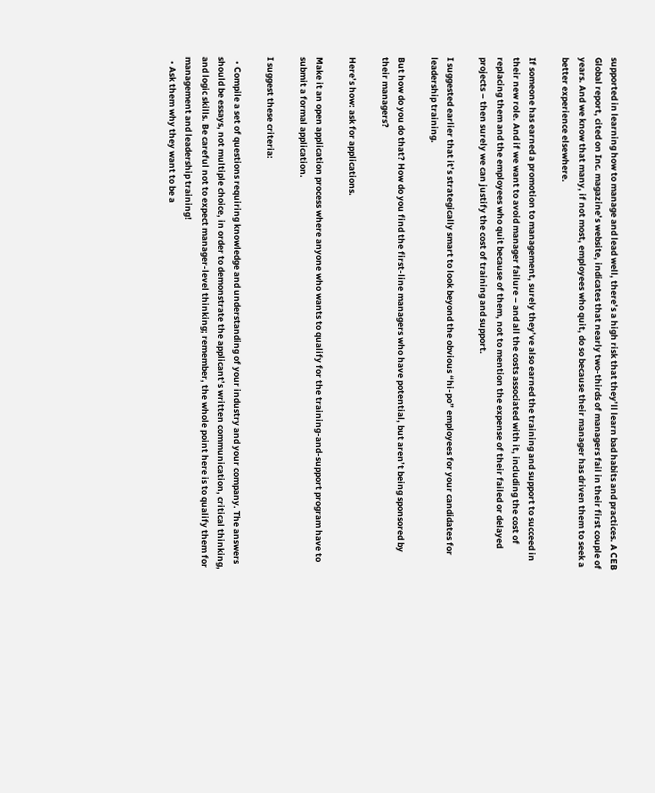supported in learning how to manage and lead well, there’s a high risk that they’ll learn bad habits and practices. A CEB Global report, cited on Inc. magazine’s website, indicates that nearly two-thirds of managers fail in their first couple of years. And we know that many, if not most, employees who quit, do so because their manager has driven them to seek a better experience elsewhere.

If someone has earned a promotion to management, surely they’ve also earned the training and support to succeed in their new role. And if we want to avoid manager failure – and all the costs associated with it, including the cost of replacing them and the employees who quit because of them, not to mention the expense of their failed or delayed projects – then surely we can justify the cost of training and support.

I suggested earlier that it’s strategically smart to look beyond the obvious “hi-po” employees for your candidates for leadership training.

But how do you do that? How do you find the first-line managers who have potential, but aren’t being sponsored by their managers?

Here’s how: ask for applications.

Make it an open application process where anyone who wants to qualify for the training-and-support program have to submit a formal application.

I suggest these criteria:

  • Compile a set of questions requiring knowledge and understanding of your industry and your company. The answers should be essays, not multiple choice, in order to demonstrate the applicant’s written communication, critical thinking, and logic skills. Be careful not to expect manager-level thinking; remember, the whole point here is to qualify them for management and leadership training!
  • Ask them why they want to be a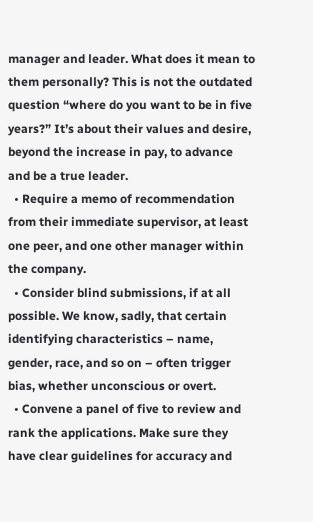manager and leader. What does it mean to them personally? This is not the outdated question “where do you want to be in five years?” It’s about their values and desire, beyond the increase in pay, to advance and be a true leader.
  • Require a memo of recommendation from their immediate supervisor, at least one peer, and one other manager within the company.
  • Consider blind submissions, if at all possible. We know, sadly, that certain identifying characteristics – name, gender, race, and so on – often trigger bias, whether unconscious or overt.
  • Convene a panel of five to review and rank the applications. Make sure they have clear guidelines for accuracy and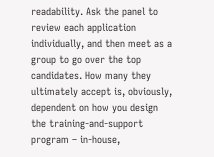readability. Ask the panel to review each application individually, and then meet as a group to go over the top candidates. How many they ultimately accept is, obviously, dependent on how you design the training-and-support program – in-house,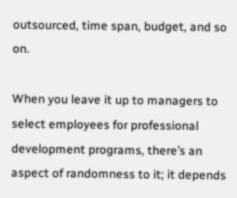outsourced, time span, budget, and so on.

When you leave it up to managers to select employees for professional development programs, there’s an aspect of randomness to it; it depends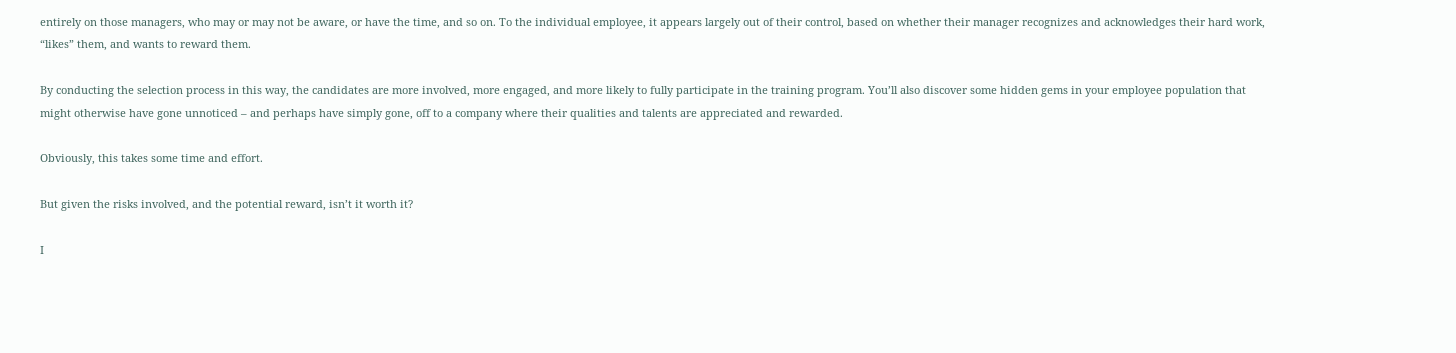entirely on those managers, who may or may not be aware, or have the time, and so on. To the individual employee, it appears largely out of their control, based on whether their manager recognizes and acknowledges their hard work, “likes” them, and wants to reward them.

By conducting the selection process in this way, the candidates are more involved, more engaged, and more likely to fully participate in the training program. You’ll also discover some hidden gems in your employee population that might otherwise have gone unnoticed – and perhaps have simply gone, off to a company where their qualities and talents are appreciated and rewarded.

Obviously, this takes some time and effort.

But given the risks involved, and the potential reward, isn’t it worth it?

I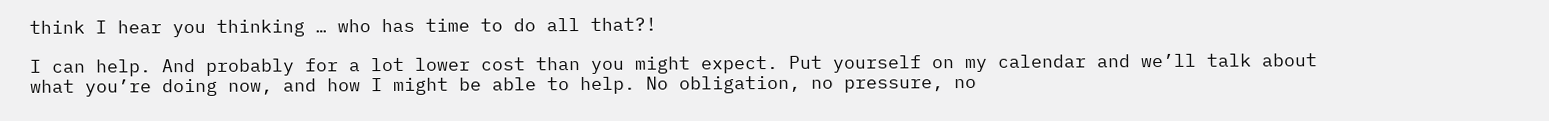think I hear you thinking … who has time to do all that?!

I can help. And probably for a lot lower cost than you might expect. Put yourself on my calendar and we’ll talk about what you’re doing now, and how I might be able to help. No obligation, no pressure, no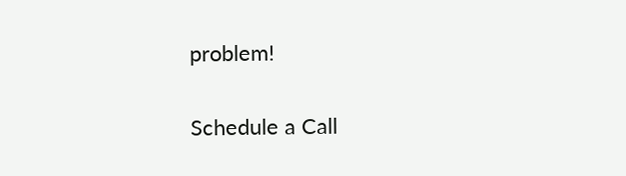problem!

Schedule a Call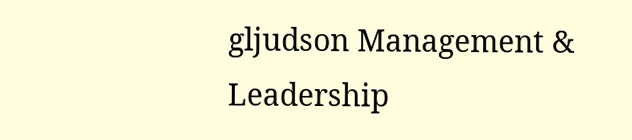gljudson Management & Leadership